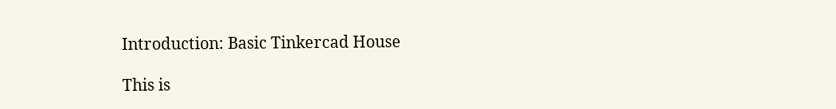Introduction: Basic Tinkercad House

This is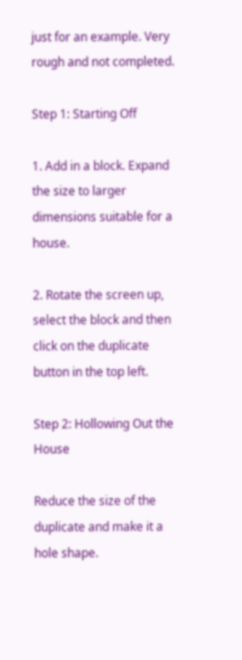just for an example. Very rough and not completed.

Step 1: Starting Off

1. Add in a block. Expand the size to larger dimensions suitable for a house.

2. Rotate the screen up, select the block and then click on the duplicate button in the top left.

Step 2: Hollowing Out the House

Reduce the size of the duplicate and make it a hole shape.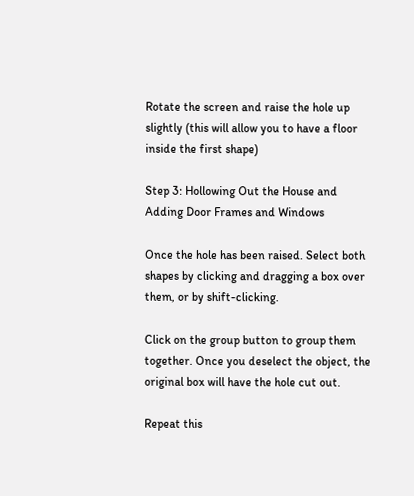Rotate the screen and raise the hole up slightly (this will allow you to have a floor inside the first shape)

Step 3: Hollowing Out the House and Adding Door Frames and Windows

Once the hole has been raised. Select both shapes by clicking and dragging a box over them, or by shift-clicking.

Click on the group button to group them together. Once you deselect the object, the original box will have the hole cut out.

Repeat this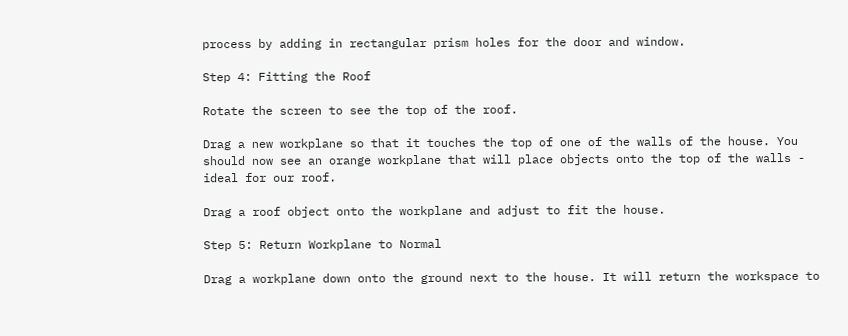process by adding in rectangular prism holes for the door and window.

Step 4: Fitting the Roof

Rotate the screen to see the top of the roof.

Drag a new workplane so that it touches the top of one of the walls of the house. You should now see an orange workplane that will place objects onto the top of the walls - ideal for our roof.

Drag a roof object onto the workplane and adjust to fit the house.

Step 5: Return Workplane to Normal

Drag a workplane down onto the ground next to the house. It will return the workspace to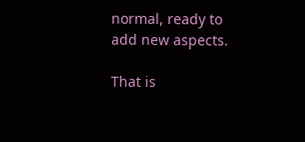normal, ready to add new aspects.

That is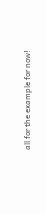all for the example for now!